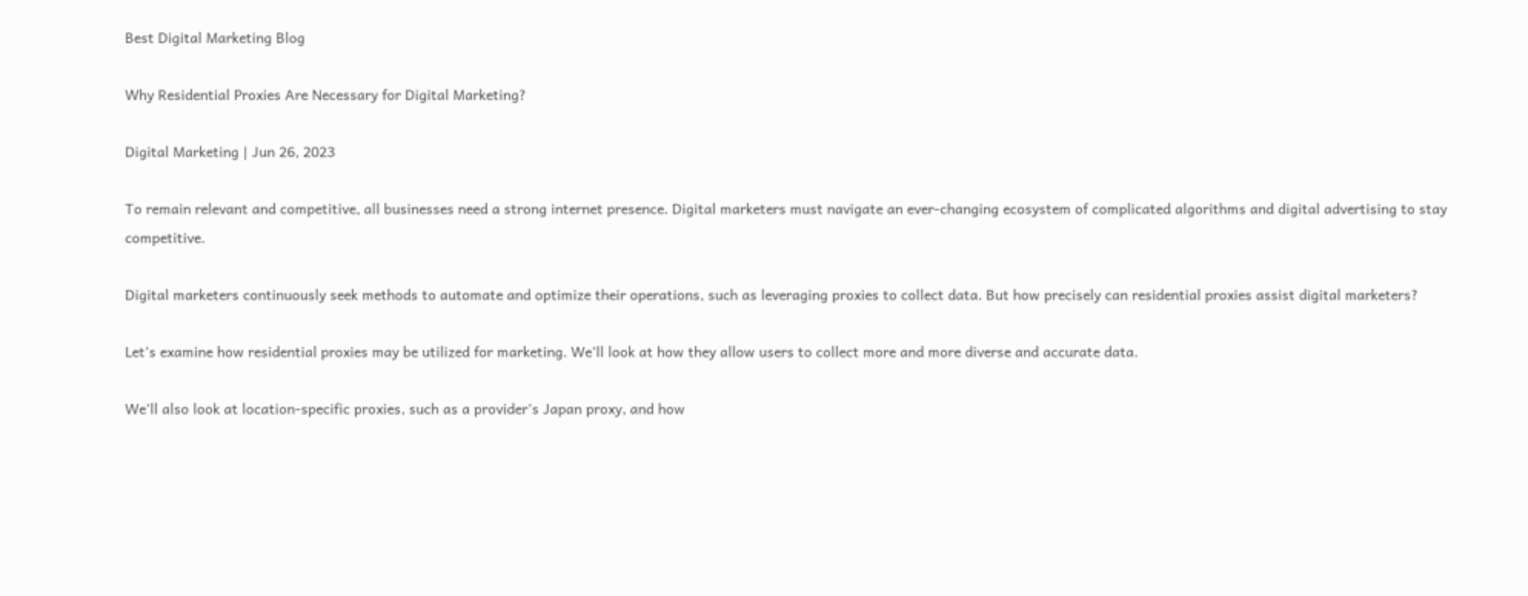Best Digital Marketing Blog

Why Residential Proxies Are Necessary for Digital Marketing?

Digital Marketing | Jun 26, 2023

To remain relevant and competitive, all businesses need a strong internet presence. Digital marketers must navigate an ever-changing ecosystem of complicated algorithms and digital advertising to stay competitive.

Digital marketers continuously seek methods to automate and optimize their operations, such as leveraging proxies to collect data. But how precisely can residential proxies assist digital marketers?

Let’s examine how residential proxies may be utilized for marketing. We’ll look at how they allow users to collect more and more diverse and accurate data.

We’ll also look at location-specific proxies, such as a provider’s Japan proxy, and how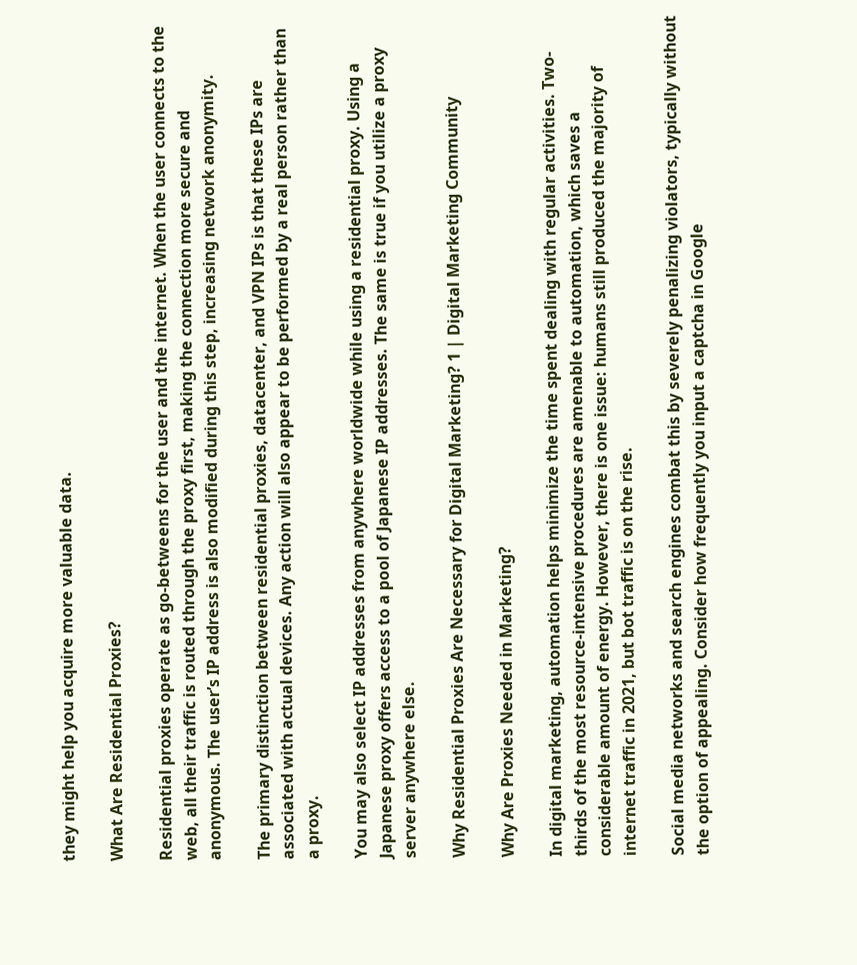they might help you acquire more valuable data.

What Are Residential Proxies?

Residential proxies operate as go-betweens for the user and the internet. When the user connects to the web, all their traffic is routed through the proxy first, making the connection more secure and anonymous. The user’s IP address is also modified during this step, increasing network anonymity.

The primary distinction between residential proxies, datacenter, and VPN IPs is that these IPs are associated with actual devices. Any action will also appear to be performed by a real person rather than a proxy.

You may also select IP addresses from anywhere worldwide while using a residential proxy. Using a Japanese proxy offers access to a pool of Japanese IP addresses. The same is true if you utilize a proxy server anywhere else.

Why Residential Proxies Are Necessary for Digital Marketing? 1 | Digital Marketing Community

Why Are Proxies Needed in Marketing?

In digital marketing, automation helps minimize the time spent dealing with regular activities. Two-thirds of the most resource-intensive procedures are amenable to automation, which saves a considerable amount of energy. However, there is one issue: humans still produced the majority of internet traffic in 2021, but bot traffic is on the rise.

Social media networks and search engines combat this by severely penalizing violators, typically without the option of appealing. Consider how frequently you input a captcha in Google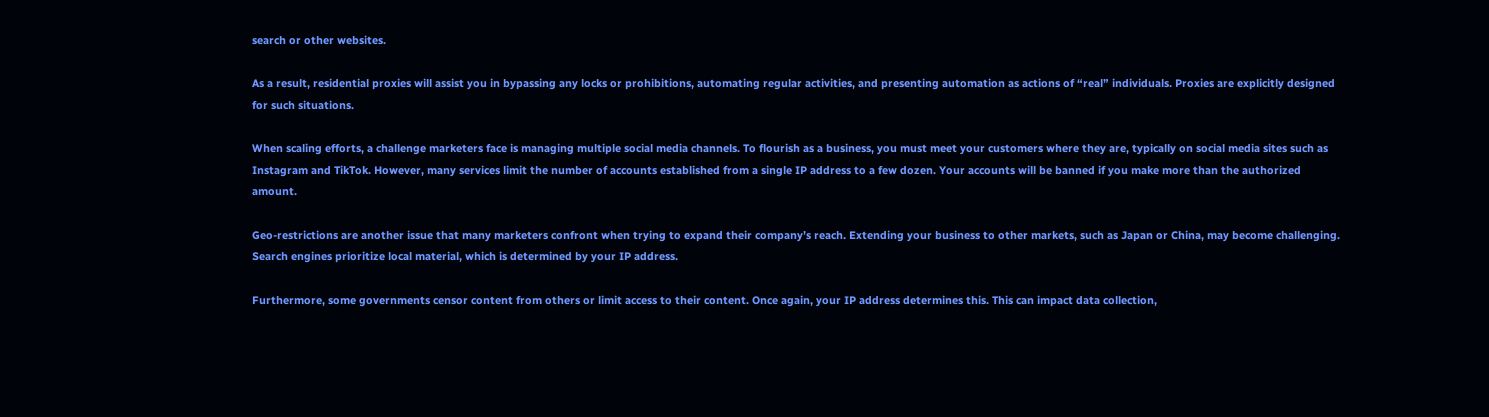search or other websites.

As a result, residential proxies will assist you in bypassing any locks or prohibitions, automating regular activities, and presenting automation as actions of “real” individuals. Proxies are explicitly designed for such situations.

When scaling efforts, a challenge marketers face is managing multiple social media channels. To flourish as a business, you must meet your customers where they are, typically on social media sites such as Instagram and TikTok. However, many services limit the number of accounts established from a single IP address to a few dozen. Your accounts will be banned if you make more than the authorized amount.

Geo-restrictions are another issue that many marketers confront when trying to expand their company’s reach. Extending your business to other markets, such as Japan or China, may become challenging. Search engines prioritize local material, which is determined by your IP address.

Furthermore, some governments censor content from others or limit access to their content. Once again, your IP address determines this. This can impact data collection,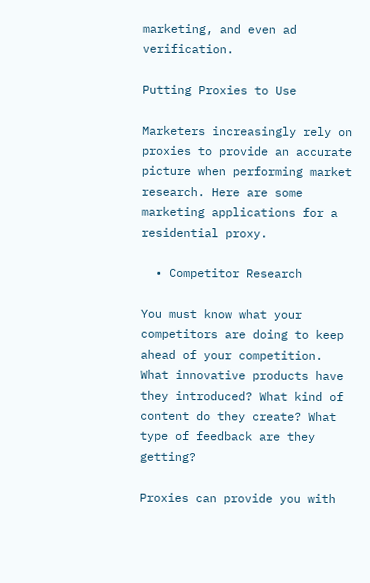marketing, and even ad verification.

Putting Proxies to Use

Marketers increasingly rely on proxies to provide an accurate picture when performing market research. Here are some marketing applications for a residential proxy.

  • Competitor Research

You must know what your competitors are doing to keep ahead of your competition. What innovative products have they introduced? What kind of content do they create? What type of feedback are they getting?

Proxies can provide you with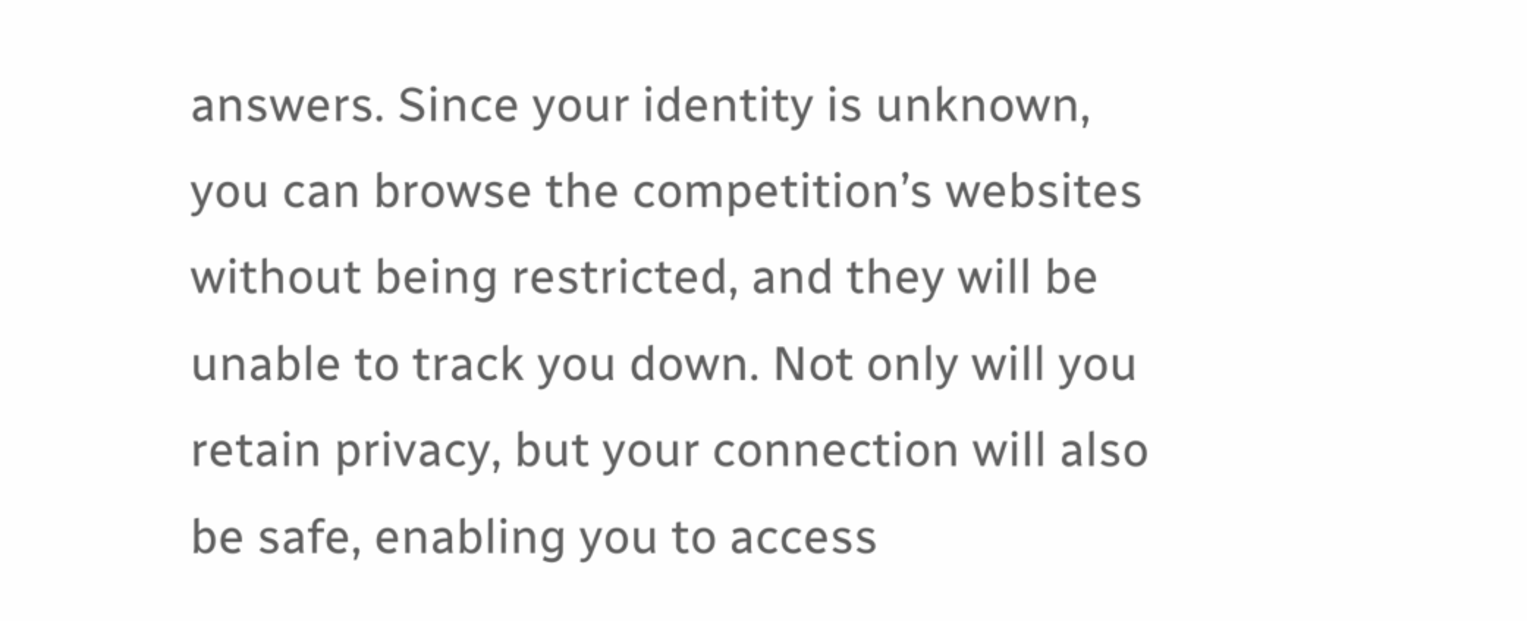answers. Since your identity is unknown, you can browse the competition’s websites without being restricted, and they will be unable to track you down. Not only will you retain privacy, but your connection will also be safe, enabling you to access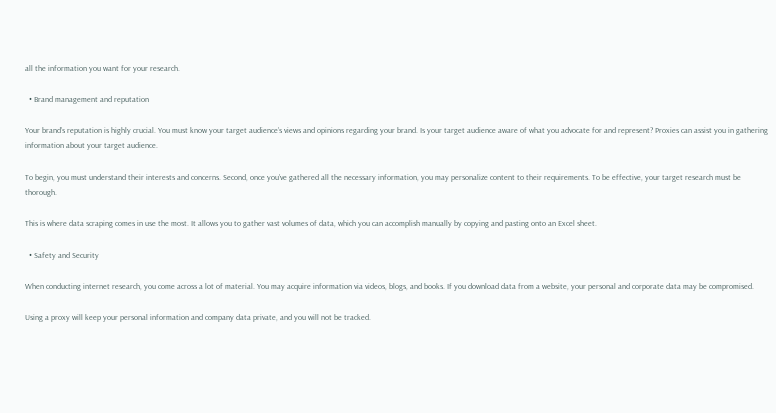all the information you want for your research.

  • Brand management and reputation

Your brand’s reputation is highly crucial. You must know your target audience’s views and opinions regarding your brand. Is your target audience aware of what you advocate for and represent? Proxies can assist you in gathering information about your target audience.

To begin, you must understand their interests and concerns. Second, once you’ve gathered all the necessary information, you may personalize content to their requirements. To be effective, your target research must be thorough.

This is where data scraping comes in use the most. It allows you to gather vast volumes of data, which you can accomplish manually by copying and pasting onto an Excel sheet.

  • Safety and Security

When conducting internet research, you come across a lot of material. You may acquire information via videos, blogs, and books. If you download data from a website, your personal and corporate data may be compromised.

Using a proxy will keep your personal information and company data private, and you will not be tracked.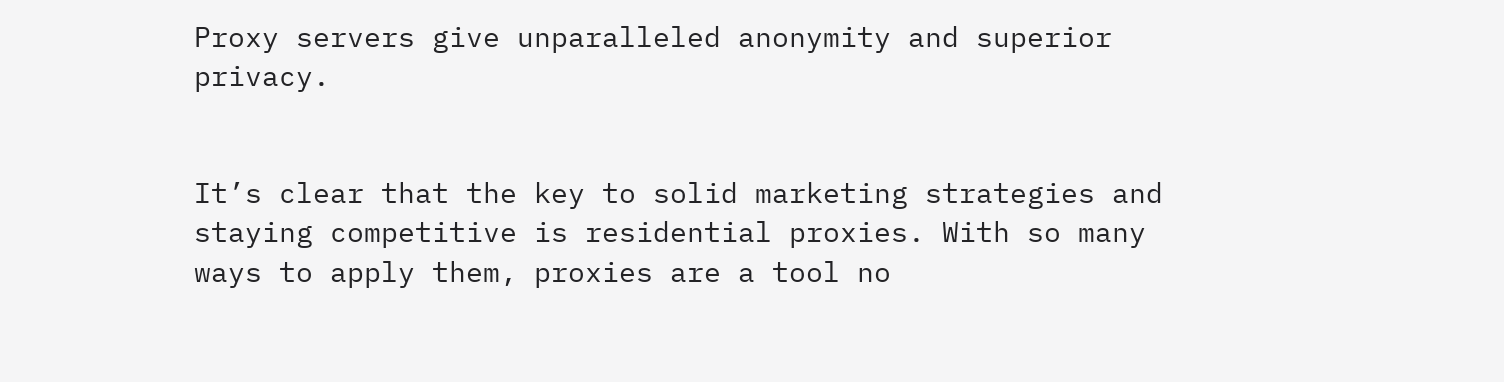Proxy servers give unparalleled anonymity and superior privacy.


It’s clear that the key to solid marketing strategies and staying competitive is residential proxies. With so many ways to apply them, proxies are a tool no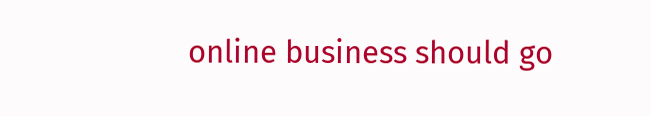online business should go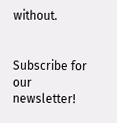without.


Subscribe for our newsletter!